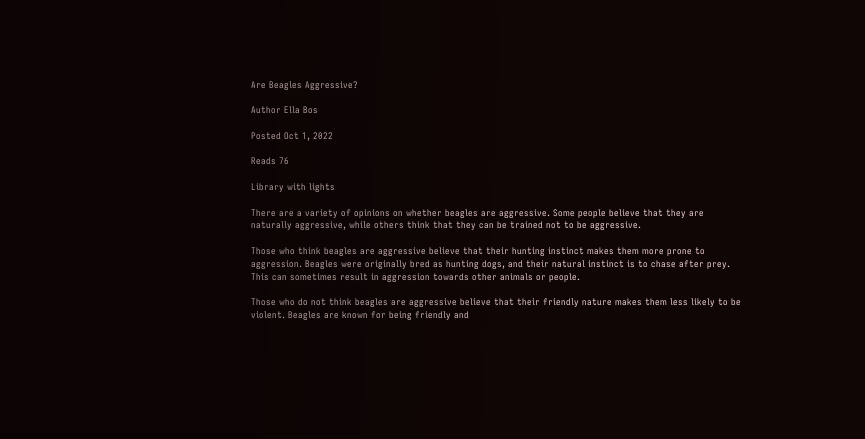Are Beagles Aggressive?

Author Ella Bos

Posted Oct 1, 2022

Reads 76

Library with lights

There are a variety of opinions on whether beagles are aggressive. Some people believe that they are naturally aggressive, while others think that they can be trained not to be aggressive.

Those who think beagles are aggressive believe that their hunting instinct makes them more prone to aggression. Beagles were originally bred as hunting dogs, and their natural instinct is to chase after prey. This can sometimes result in aggression towards other animals or people.

Those who do not think beagles are aggressive believe that their friendly nature makes them less likely to be violent. Beagles are known for being friendly and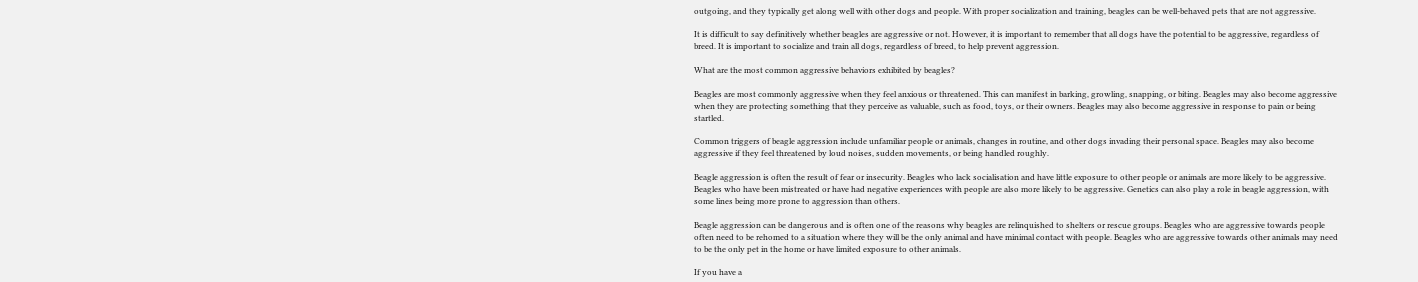outgoing, and they typically get along well with other dogs and people. With proper socialization and training, beagles can be well-behaved pets that are not aggressive.

It is difficult to say definitively whether beagles are aggressive or not. However, it is important to remember that all dogs have the potential to be aggressive, regardless of breed. It is important to socialize and train all dogs, regardless of breed, to help prevent aggression.

What are the most common aggressive behaviors exhibited by beagles?

Beagles are most commonly aggressive when they feel anxious or threatened. This can manifest in barking, growling, snapping, or biting. Beagles may also become aggressive when they are protecting something that they perceive as valuable, such as food, toys, or their owners. Beagles may also become aggressive in response to pain or being startled.

Common triggers of beagle aggression include unfamiliar people or animals, changes in routine, and other dogs invading their personal space. Beagles may also become aggressive if they feel threatened by loud noises, sudden movements, or being handled roughly.

Beagle aggression is often the result of fear or insecurity. Beagles who lack socialisation and have little exposure to other people or animals are more likely to be aggressive. Beagles who have been mistreated or have had negative experiences with people are also more likely to be aggressive. Genetics can also play a role in beagle aggression, with some lines being more prone to aggression than others.

Beagle aggression can be dangerous and is often one of the reasons why beagles are relinquished to shelters or rescue groups. Beagles who are aggressive towards people often need to be rehomed to a situation where they will be the only animal and have minimal contact with people. Beagles who are aggressive towards other animals may need to be the only pet in the home or have limited exposure to other animals.

If you have a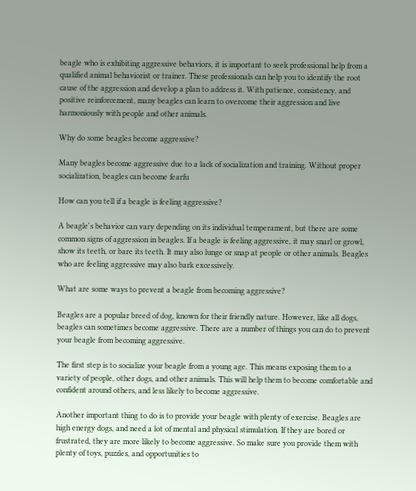beagle who is exhibiting aggressive behaviors, it is important to seek professional help from a qualified animal behaviorist or trainer. These professionals can help you to identify the root cause of the aggression and develop a plan to address it. With patience, consistency, and positive reinforcement, many beagles can learn to overcome their aggression and live harmoniously with people and other animals.

Why do some beagles become aggressive?

Many beagles become aggressive due to a lack of socialization and training. Without proper socialization, beagles can become fearfu

How can you tell if a beagle is feeling aggressive?

A beagle's behavior can vary depending on its individual temperament, but there are some common signs of aggression in beagles. If a beagle is feeling aggressive, it may snarl or growl, show its teeth, or bare its teeth. It may also lunge or snap at people or other animals. Beagles who are feeling aggressive may also bark excessively.

What are some ways to prevent a beagle from becoming aggressive?

Beagles are a popular breed of dog, known for their friendly nature. However, like all dogs, beagles can sometimes become aggressive. There are a number of things you can do to prevent your beagle from becoming aggressive.

The first step is to socialize your beagle from a young age. This means exposing them to a variety of people, other dogs, and other animals. This will help them to become comfortable and confident around others, and less likely to become aggressive.

Another important thing to do is to provide your beagle with plenty of exercise. Beagles are high energy dogs, and need a lot of mental and physical stimulation. If they are bored or frustrated, they are more likely to become aggressive. So make sure you provide them with plenty of toys, puzzles, and opportunities to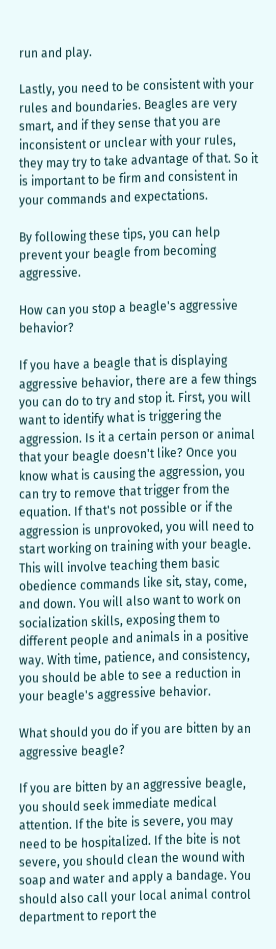run and play.

Lastly, you need to be consistent with your rules and boundaries. Beagles are very smart, and if they sense that you are inconsistent or unclear with your rules, they may try to take advantage of that. So it is important to be firm and consistent in your commands and expectations.

By following these tips, you can help prevent your beagle from becoming aggressive.

How can you stop a beagle's aggressive behavior?

If you have a beagle that is displaying aggressive behavior, there are a few things you can do to try and stop it. First, you will want to identify what is triggering the aggression. Is it a certain person or animal that your beagle doesn't like? Once you know what is causing the aggression, you can try to remove that trigger from the equation. If that's not possible or if the aggression is unprovoked, you will need to start working on training with your beagle. This will involve teaching them basic obedience commands like sit, stay, come, and down. You will also want to work on socialization skills, exposing them to different people and animals in a positive way. With time, patience, and consistency, you should be able to see a reduction in your beagle's aggressive behavior.

What should you do if you are bitten by an aggressive beagle?

If you are bitten by an aggressive beagle, you should seek immediate medical attention. If the bite is severe, you may need to be hospitalized. If the bite is not severe, you should clean the wound with soap and water and apply a bandage. You should also call your local animal control department to report the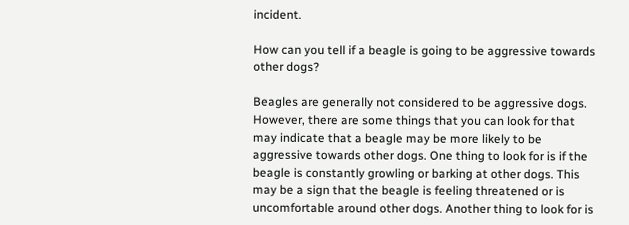incident.

How can you tell if a beagle is going to be aggressive towards other dogs?

Beagles are generally not considered to be aggressive dogs. However, there are some things that you can look for that may indicate that a beagle may be more likely to be aggressive towards other dogs. One thing to look for is if the beagle is constantly growling or barking at other dogs. This may be a sign that the beagle is feeling threatened or is uncomfortable around other dogs. Another thing to look for is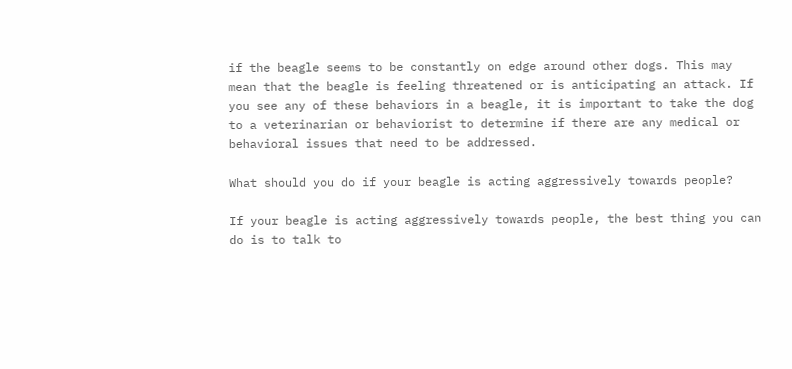if the beagle seems to be constantly on edge around other dogs. This may mean that the beagle is feeling threatened or is anticipating an attack. If you see any of these behaviors in a beagle, it is important to take the dog to a veterinarian or behaviorist to determine if there are any medical or behavioral issues that need to be addressed.

What should you do if your beagle is acting aggressively towards people?

If your beagle is acting aggressively towards people, the best thing you can do is to talk to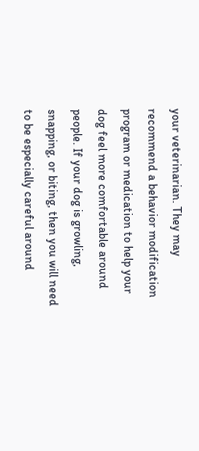your veterinarian. They may recommend a behavior modification program or medication to help your dog feel more comfortable around people. If your dog is growling, snapping, or biting, then you will need to be especially careful around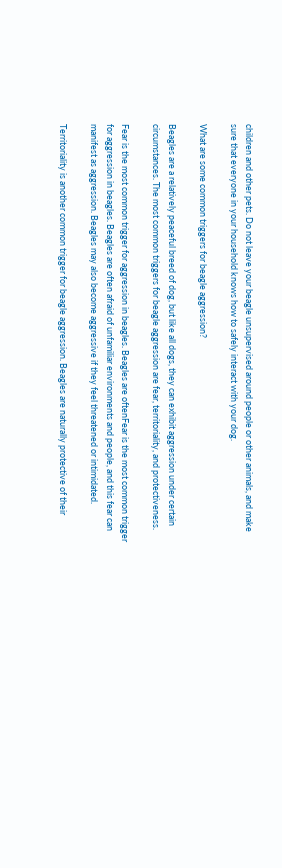children and other pets. Do not leave your beagle unsupervised around people or other animals, and make sure that everyone in your household knows how to safely interact with your dog.

What are some common triggers for beagle aggression?

Beagles are a relatively peaceful breed of dog, but like all dogs, they can exhibit aggression under certain circumstances. The most common triggers for beagle aggression are fear, territoriality, and protectiveness.

Fear is the most common trigger for aggression in beagles. Beagles are oftenFear is the most common trigger for aggression in beagles. Beagles are often afraid of unfamiliar environments and people, and this fear can manifest as aggression. Beagles may also become aggressive if they feel threatened or intimidated.

Territoriality is another common trigger for beagle aggression. Beagles are naturally protective of their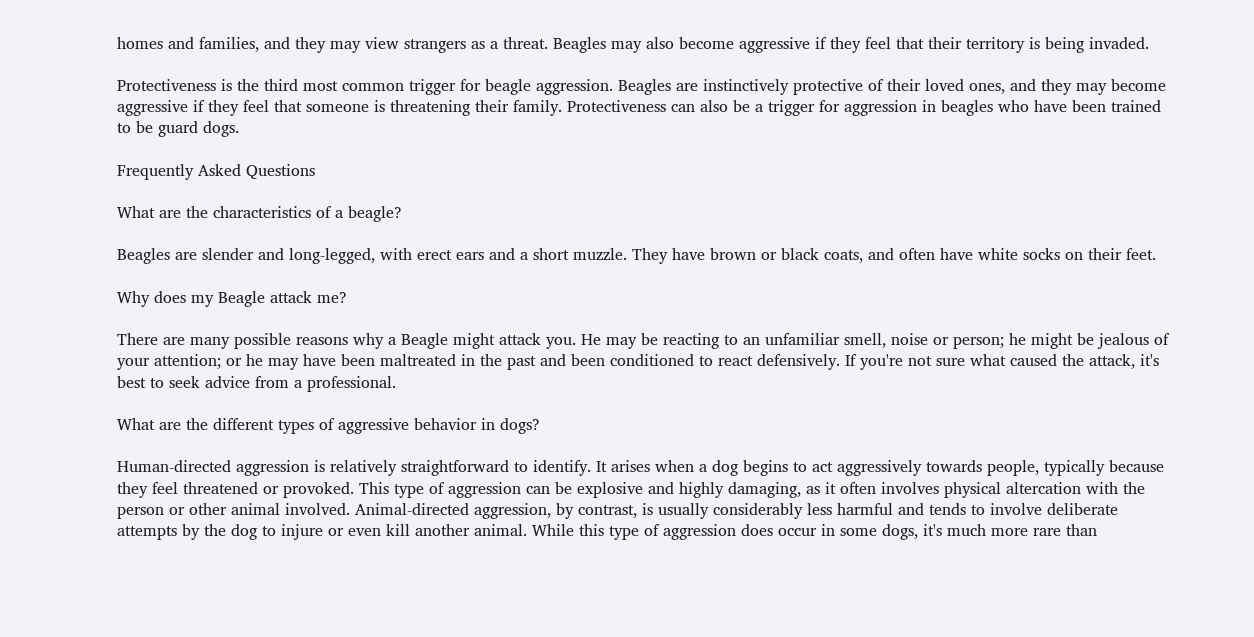homes and families, and they may view strangers as a threat. Beagles may also become aggressive if they feel that their territory is being invaded.

Protectiveness is the third most common trigger for beagle aggression. Beagles are instinctively protective of their loved ones, and they may become aggressive if they feel that someone is threatening their family. Protectiveness can also be a trigger for aggression in beagles who have been trained to be guard dogs.

Frequently Asked Questions

What are the characteristics of a beagle?

Beagles are slender and long-legged, with erect ears and a short muzzle. They have brown or black coats, and often have white socks on their feet.

Why does my Beagle attack me?

There are many possible reasons why a Beagle might attack you. He may be reacting to an unfamiliar smell, noise or person; he might be jealous of your attention; or he may have been maltreated in the past and been conditioned to react defensively. If you're not sure what caused the attack, it's best to seek advice from a professional.

What are the different types of aggressive behavior in dogs?

Human-directed aggression is relatively straightforward to identify. It arises when a dog begins to act aggressively towards people, typically because they feel threatened or provoked. This type of aggression can be explosive and highly damaging, as it often involves physical altercation with the person or other animal involved. Animal-directed aggression, by contrast, is usually considerably less harmful and tends to involve deliberate attempts by the dog to injure or even kill another animal. While this type of aggression does occur in some dogs, it's much more rare than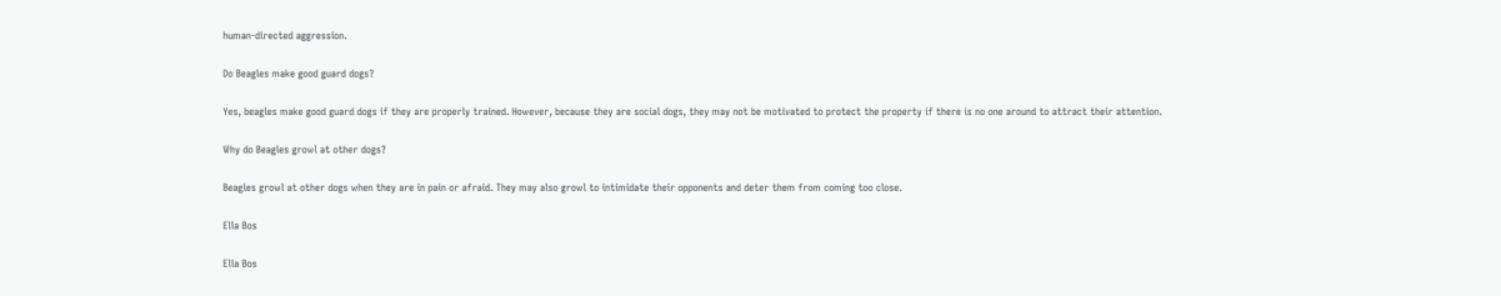human-directed aggression.

Do Beagles make good guard dogs?

Yes, beagles make good guard dogs if they are properly trained. However, because they are social dogs, they may not be motivated to protect the property if there is no one around to attract their attention.

Why do Beagles growl at other dogs?

Beagles growl at other dogs when they are in pain or afraid. They may also growl to intimidate their opponents and deter them from coming too close.

Ella Bos

Ella Bos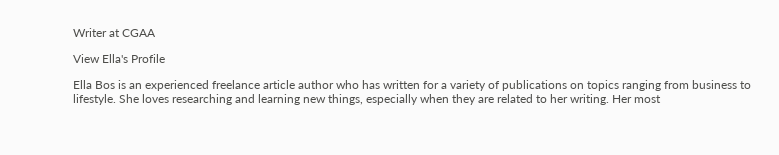Writer at CGAA

View Ella's Profile

Ella Bos is an experienced freelance article author who has written for a variety of publications on topics ranging from business to lifestyle. She loves researching and learning new things, especially when they are related to her writing. Her most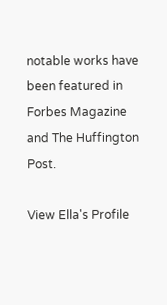notable works have been featured in Forbes Magazine and The Huffington Post.

View Ella's Profile